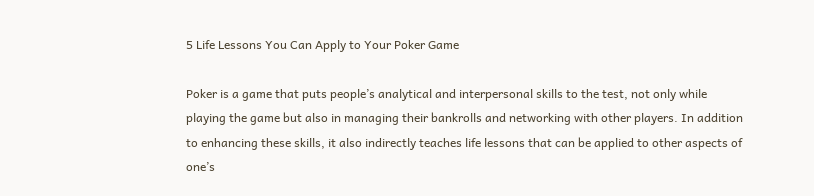5 Life Lessons You Can Apply to Your Poker Game

Poker is a game that puts people’s analytical and interpersonal skills to the test, not only while playing the game but also in managing their bankrolls and networking with other players. In addition to enhancing these skills, it also indirectly teaches life lessons that can be applied to other aspects of one’s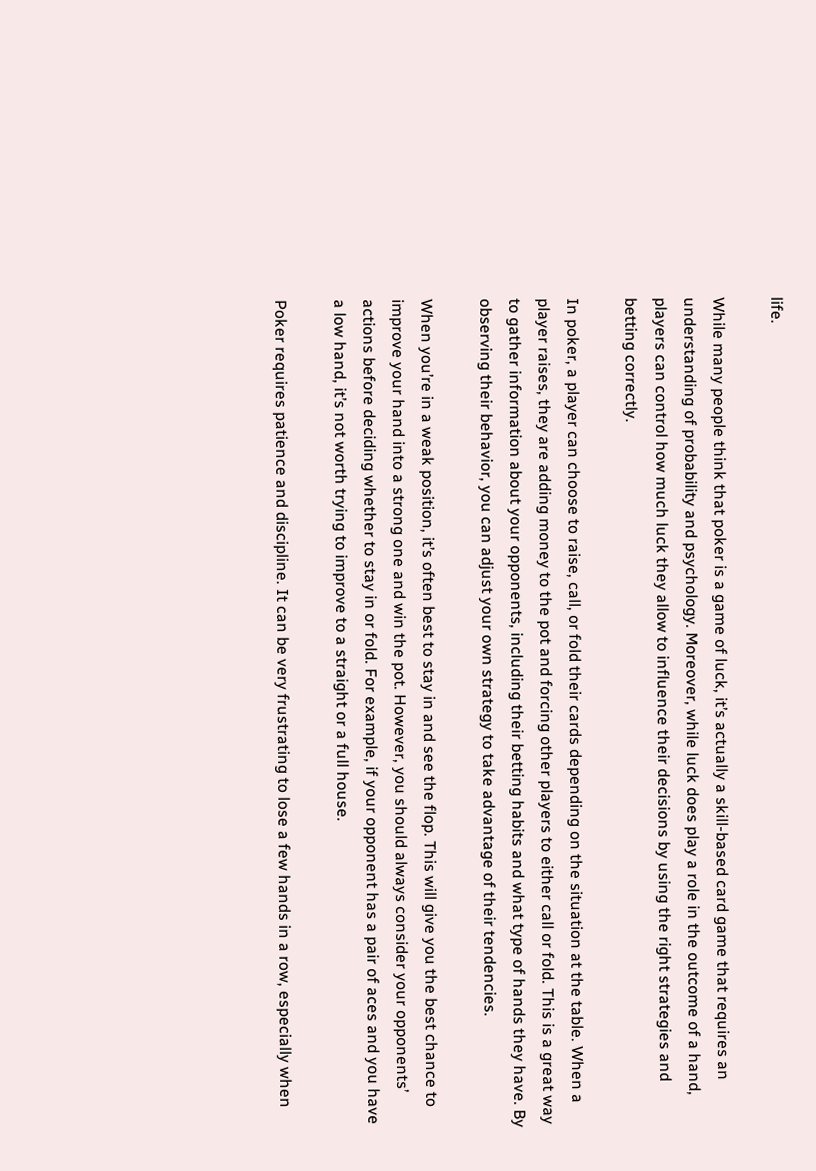life.

While many people think that poker is a game of luck, it’s actually a skill-based card game that requires an understanding of probability and psychology. Moreover, while luck does play a role in the outcome of a hand, players can control how much luck they allow to influence their decisions by using the right strategies and betting correctly.

In poker, a player can choose to raise, call, or fold their cards depending on the situation at the table. When a player raises, they are adding money to the pot and forcing other players to either call or fold. This is a great way to gather information about your opponents, including their betting habits and what type of hands they have. By observing their behavior, you can adjust your own strategy to take advantage of their tendencies.

When you’re in a weak position, it’s often best to stay in and see the flop. This will give you the best chance to improve your hand into a strong one and win the pot. However, you should always consider your opponents’ actions before deciding whether to stay in or fold. For example, if your opponent has a pair of aces and you have a low hand, it’s not worth trying to improve to a straight or a full house.

Poker requires patience and discipline. It can be very frustrating to lose a few hands in a row, especially when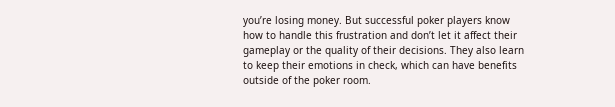you’re losing money. But successful poker players know how to handle this frustration and don’t let it affect their gameplay or the quality of their decisions. They also learn to keep their emotions in check, which can have benefits outside of the poker room.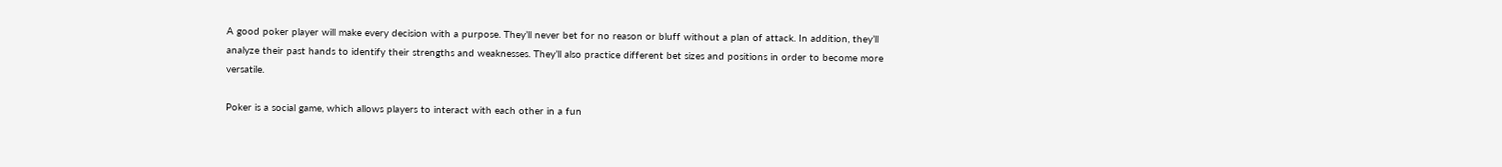A good poker player will make every decision with a purpose. They’ll never bet for no reason or bluff without a plan of attack. In addition, they’ll analyze their past hands to identify their strengths and weaknesses. They’ll also practice different bet sizes and positions in order to become more versatile.

Poker is a social game, which allows players to interact with each other in a fun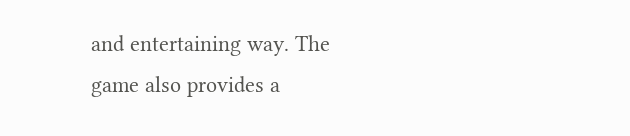and entertaining way. The game also provides a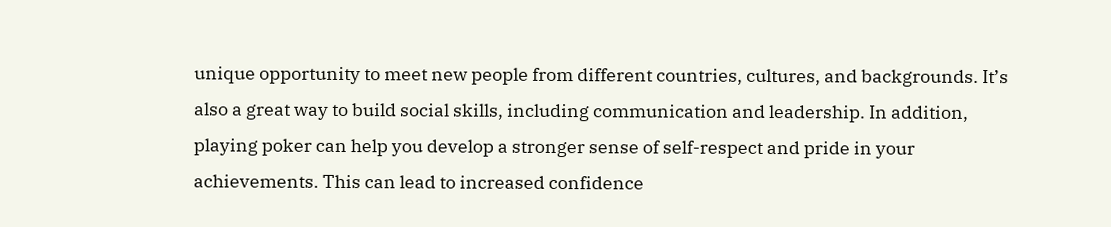unique opportunity to meet new people from different countries, cultures, and backgrounds. It’s also a great way to build social skills, including communication and leadership. In addition, playing poker can help you develop a stronger sense of self-respect and pride in your achievements. This can lead to increased confidence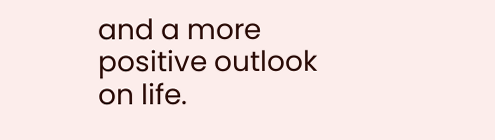and a more positive outlook on life.